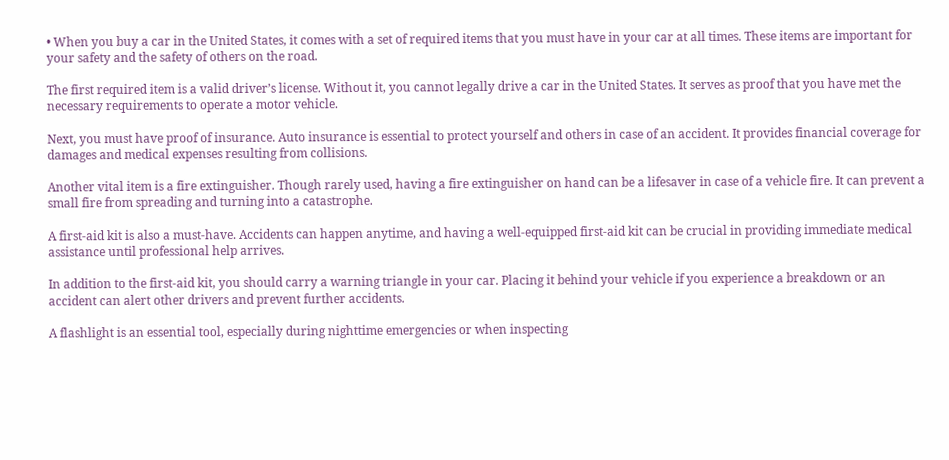• When you buy a car in the United States, it comes with a set of required items that you must have in your car at all times. These items are important for your safety and the safety of others on the road.

The first required item is a valid driver’s license. Without it, you cannot legally drive a car in the United States. It serves as proof that you have met the necessary requirements to operate a motor vehicle.

Next, you must have proof of insurance. Auto insurance is essential to protect yourself and others in case of an accident. It provides financial coverage for damages and medical expenses resulting from collisions.

Another vital item is a fire extinguisher. Though rarely used, having a fire extinguisher on hand can be a lifesaver in case of a vehicle fire. It can prevent a small fire from spreading and turning into a catastrophe.

A first-aid kit is also a must-have. Accidents can happen anytime, and having a well-equipped first-aid kit can be crucial in providing immediate medical assistance until professional help arrives.

In addition to the first-aid kit, you should carry a warning triangle in your car. Placing it behind your vehicle if you experience a breakdown or an accident can alert other drivers and prevent further accidents.

A flashlight is an essential tool, especially during nighttime emergencies or when inspecting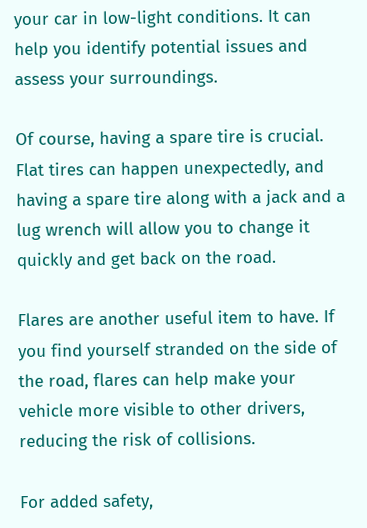your car in low-light conditions. It can help you identify potential issues and assess your surroundings.

Of course, having a spare tire is crucial. Flat tires can happen unexpectedly, and having a spare tire along with a jack and a lug wrench will allow you to change it quickly and get back on the road.

Flares are another useful item to have. If you find yourself stranded on the side of the road, flares can help make your vehicle more visible to other drivers, reducing the risk of collisions.

For added safety,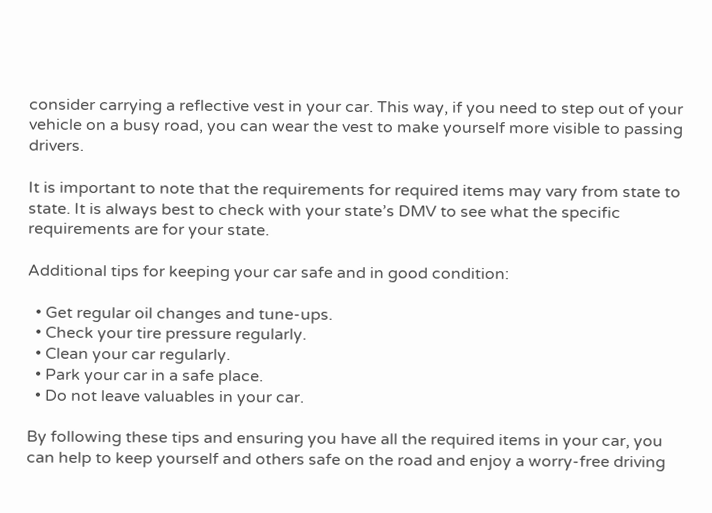consider carrying a reflective vest in your car. This way, if you need to step out of your vehicle on a busy road, you can wear the vest to make yourself more visible to passing drivers.

It is important to note that the requirements for required items may vary from state to state. It is always best to check with your state’s DMV to see what the specific requirements are for your state.

Additional tips for keeping your car safe and in good condition:

  • Get regular oil changes and tune-ups.
  • Check your tire pressure regularly.
  • Clean your car regularly.
  • Park your car in a safe place.
  • Do not leave valuables in your car.

By following these tips and ensuring you have all the required items in your car, you can help to keep yourself and others safe on the road and enjoy a worry-free driving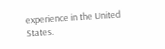experience in the United States.